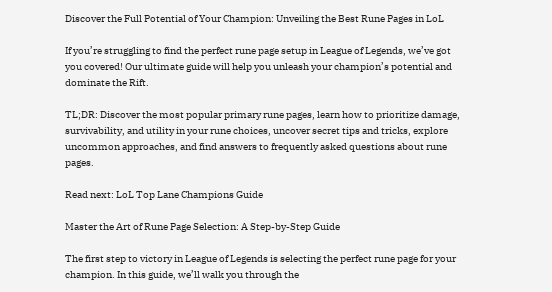Discover the Full Potential of Your Champion: Unveiling the Best Rune Pages in LoL

If you’re struggling to find the perfect rune page setup in League of Legends, we’ve got you covered! Our ultimate guide will help you unleash your champion’s potential and dominate the Rift.

TL;DR: Discover the most popular primary rune pages, learn how to prioritize damage, survivability, and utility in your rune choices, uncover secret tips and tricks, explore uncommon approaches, and find answers to frequently asked questions about rune pages.

Read next: LoL Top Lane Champions Guide

Master the Art of Rune Page Selection: A Step-by-Step Guide

The first step to victory in League of Legends is selecting the perfect rune page for your champion. In this guide, we’ll walk you through the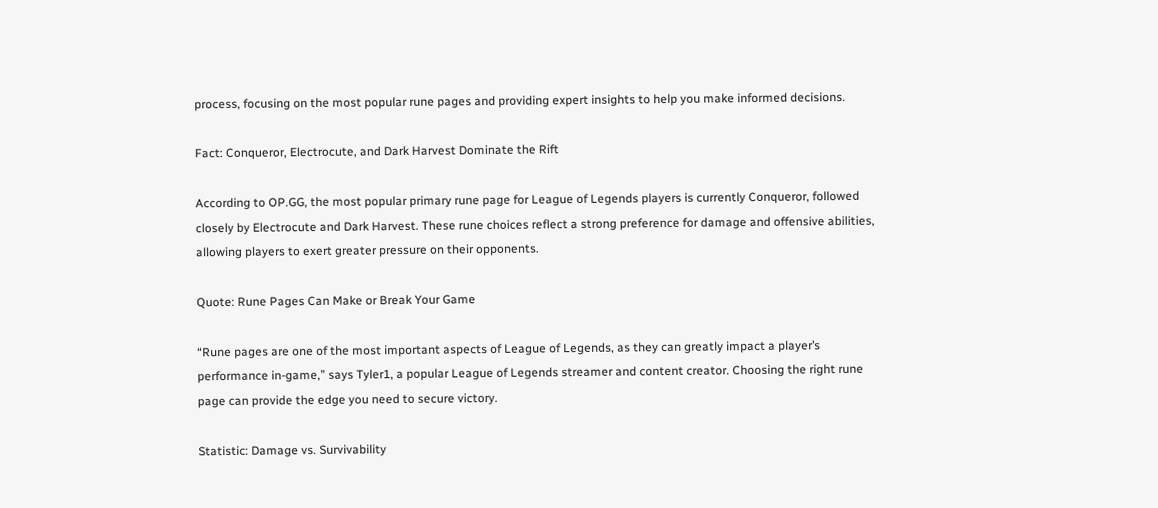process, focusing on the most popular rune pages and providing expert insights to help you make informed decisions.

Fact: Conqueror, Electrocute, and Dark Harvest Dominate the Rift

According to OP.GG, the most popular primary rune page for League of Legends players is currently Conqueror, followed closely by Electrocute and Dark Harvest. These rune choices reflect a strong preference for damage and offensive abilities, allowing players to exert greater pressure on their opponents.

Quote: Rune Pages Can Make or Break Your Game

“Rune pages are one of the most important aspects of League of Legends, as they can greatly impact a player’s performance in-game,” says Tyler1, a popular League of Legends streamer and content creator. Choosing the right rune page can provide the edge you need to secure victory.

Statistic: Damage vs. Survivability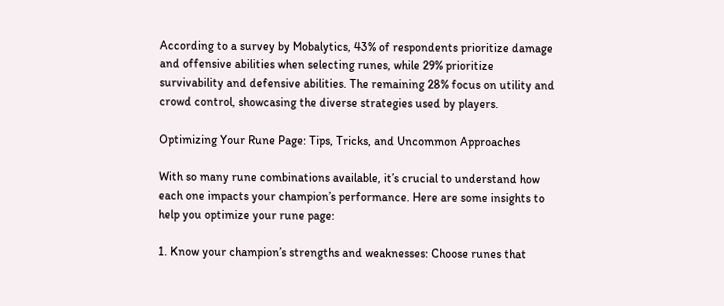According to a survey by Mobalytics, 43% of respondents prioritize damage and offensive abilities when selecting runes, while 29% prioritize survivability and defensive abilities. The remaining 28% focus on utility and crowd control, showcasing the diverse strategies used by players.

Optimizing Your Rune Page: Tips, Tricks, and Uncommon Approaches

With so many rune combinations available, it’s crucial to understand how each one impacts your champion’s performance. Here are some insights to help you optimize your rune page:

1. Know your champion’s strengths and weaknesses: Choose runes that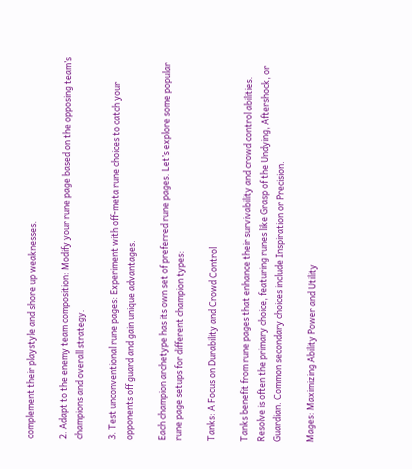complement their playstyle and shore up weaknesses.

2. Adapt to the enemy team composition: Modify your rune page based on the opposing team’s champions and overall strategy.

3. Test unconventional rune pages: Experiment with off-meta rune choices to catch your opponents off guard and gain unique advantages.

Each champion archetype has its own set of preferred rune pages. Let’s explore some popular rune page setups for different champion types:

Tanks: A Focus on Durability and Crowd Control

Tanks benefit from rune pages that enhance their survivability and crowd control abilities. Resolve is often the primary choice, featuring runes like Grasp of the Undying, Aftershock, or Guardian. Common secondary choices include Inspiration or Precision.

Mages: Maximizing Ability Power and Utility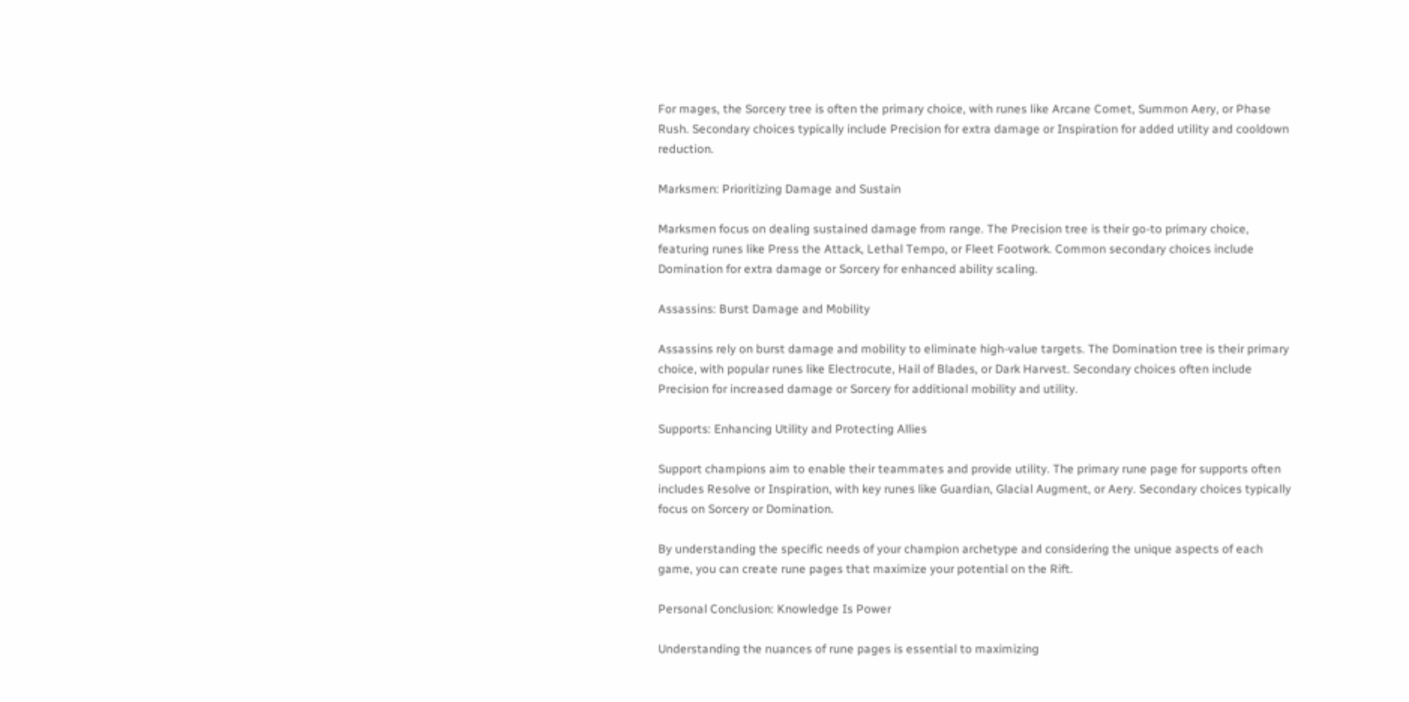For mages, the Sorcery tree is often the primary choice, with runes like Arcane Comet, Summon Aery, or Phase Rush. Secondary choices typically include Precision for extra damage or Inspiration for added utility and cooldown reduction.

Marksmen: Prioritizing Damage and Sustain

Marksmen focus on dealing sustained damage from range. The Precision tree is their go-to primary choice, featuring runes like Press the Attack, Lethal Tempo, or Fleet Footwork. Common secondary choices include Domination for extra damage or Sorcery for enhanced ability scaling.

Assassins: Burst Damage and Mobility

Assassins rely on burst damage and mobility to eliminate high-value targets. The Domination tree is their primary choice, with popular runes like Electrocute, Hail of Blades, or Dark Harvest. Secondary choices often include Precision for increased damage or Sorcery for additional mobility and utility.

Supports: Enhancing Utility and Protecting Allies

Support champions aim to enable their teammates and provide utility. The primary rune page for supports often includes Resolve or Inspiration, with key runes like Guardian, Glacial Augment, or Aery. Secondary choices typically focus on Sorcery or Domination.

By understanding the specific needs of your champion archetype and considering the unique aspects of each game, you can create rune pages that maximize your potential on the Rift.

Personal Conclusion: Knowledge Is Power

Understanding the nuances of rune pages is essential to maximizing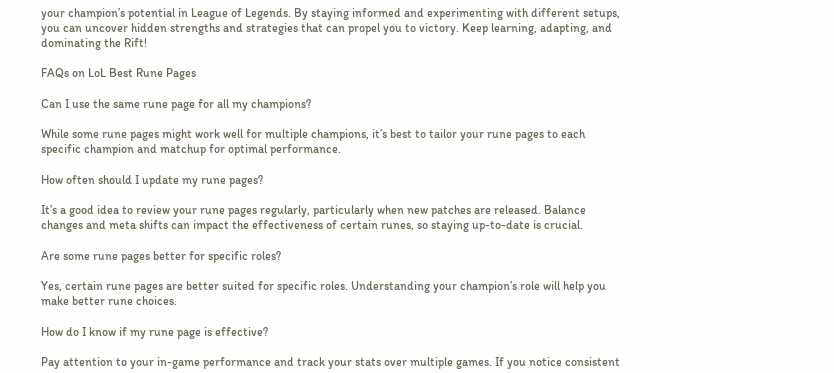your champion’s potential in League of Legends. By staying informed and experimenting with different setups, you can uncover hidden strengths and strategies that can propel you to victory. Keep learning, adapting, and dominating the Rift!

FAQs on LoL Best Rune Pages

Can I use the same rune page for all my champions?

While some rune pages might work well for multiple champions, it’s best to tailor your rune pages to each specific champion and matchup for optimal performance.

How often should I update my rune pages?

It’s a good idea to review your rune pages regularly, particularly when new patches are released. Balance changes and meta shifts can impact the effectiveness of certain runes, so staying up-to-date is crucial.

Are some rune pages better for specific roles?

Yes, certain rune pages are better suited for specific roles. Understanding your champion’s role will help you make better rune choices.

How do I know if my rune page is effective?

Pay attention to your in-game performance and track your stats over multiple games. If you notice consistent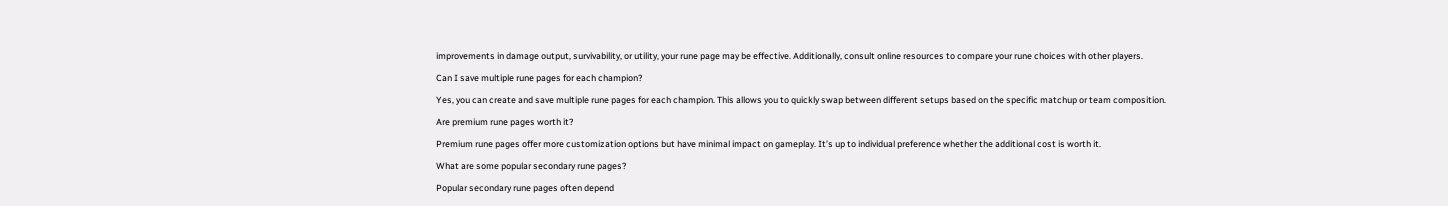improvements in damage output, survivability, or utility, your rune page may be effective. Additionally, consult online resources to compare your rune choices with other players.

Can I save multiple rune pages for each champion?

Yes, you can create and save multiple rune pages for each champion. This allows you to quickly swap between different setups based on the specific matchup or team composition.

Are premium rune pages worth it?

Premium rune pages offer more customization options but have minimal impact on gameplay. It’s up to individual preference whether the additional cost is worth it.

What are some popular secondary rune pages?

Popular secondary rune pages often depend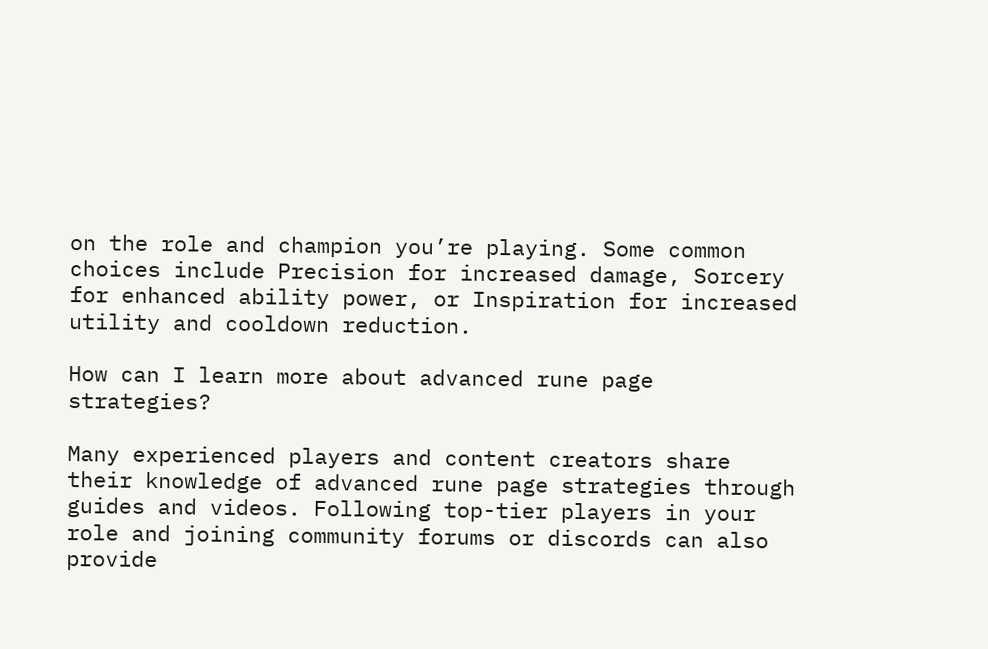on the role and champion you’re playing. Some common choices include Precision for increased damage, Sorcery for enhanced ability power, or Inspiration for increased utility and cooldown reduction.

How can I learn more about advanced rune page strategies?

Many experienced players and content creators share their knowledge of advanced rune page strategies through guides and videos. Following top-tier players in your role and joining community forums or discords can also provide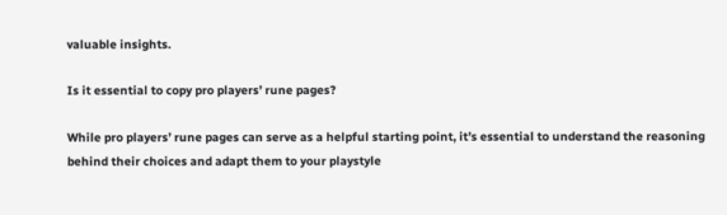valuable insights.

Is it essential to copy pro players’ rune pages?

While pro players’ rune pages can serve as a helpful starting point, it’s essential to understand the reasoning behind their choices and adapt them to your playstyle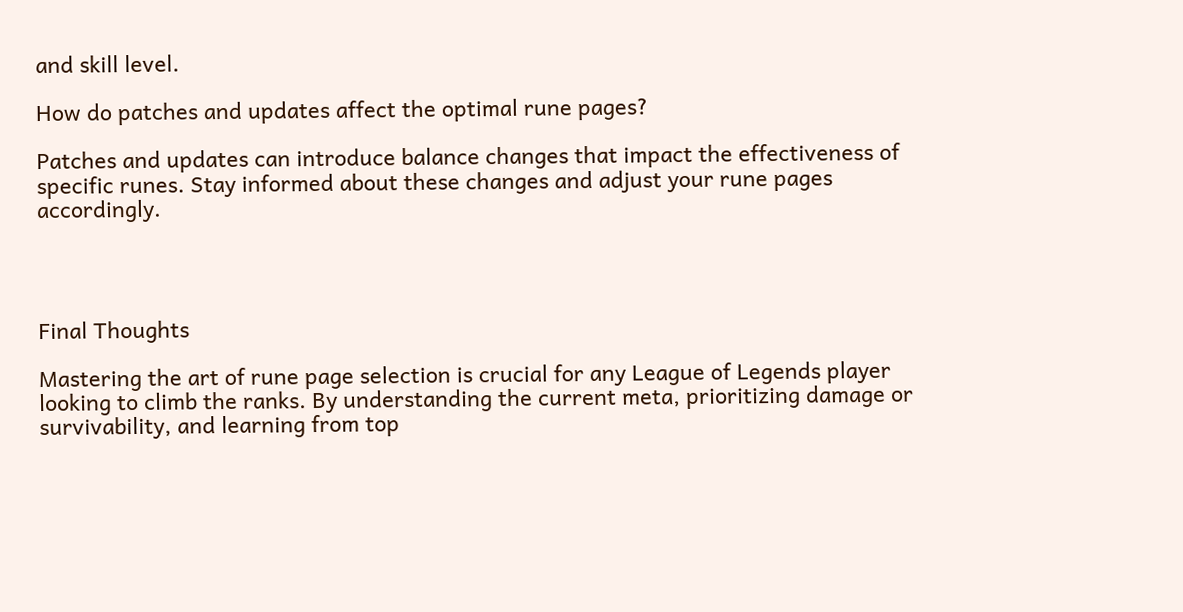and skill level.

How do patches and updates affect the optimal rune pages?

Patches and updates can introduce balance changes that impact the effectiveness of specific runes. Stay informed about these changes and adjust your rune pages accordingly.




Final Thoughts

Mastering the art of rune page selection is crucial for any League of Legends player looking to climb the ranks. By understanding the current meta, prioritizing damage or survivability, and learning from top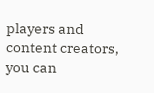players and content creators, you can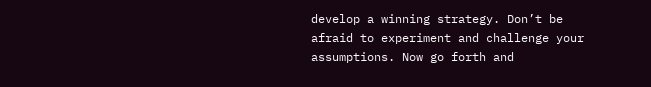develop a winning strategy. Don’t be afraid to experiment and challenge your assumptions. Now go forth and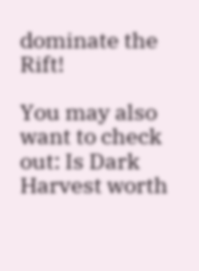dominate the Rift!

You may also want to check out: Is Dark Harvest worth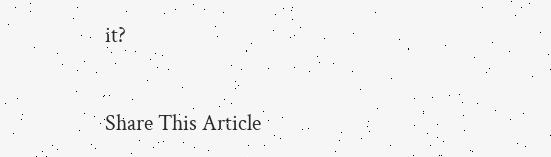it?

Share This Article